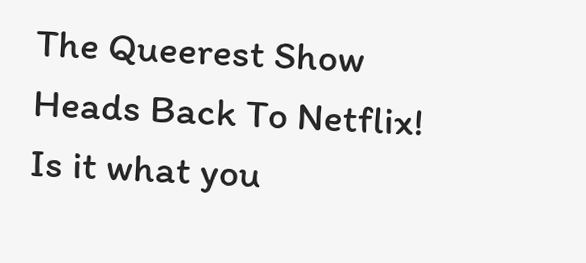The Queerest Show Heads Back To Netflix!
Is it what you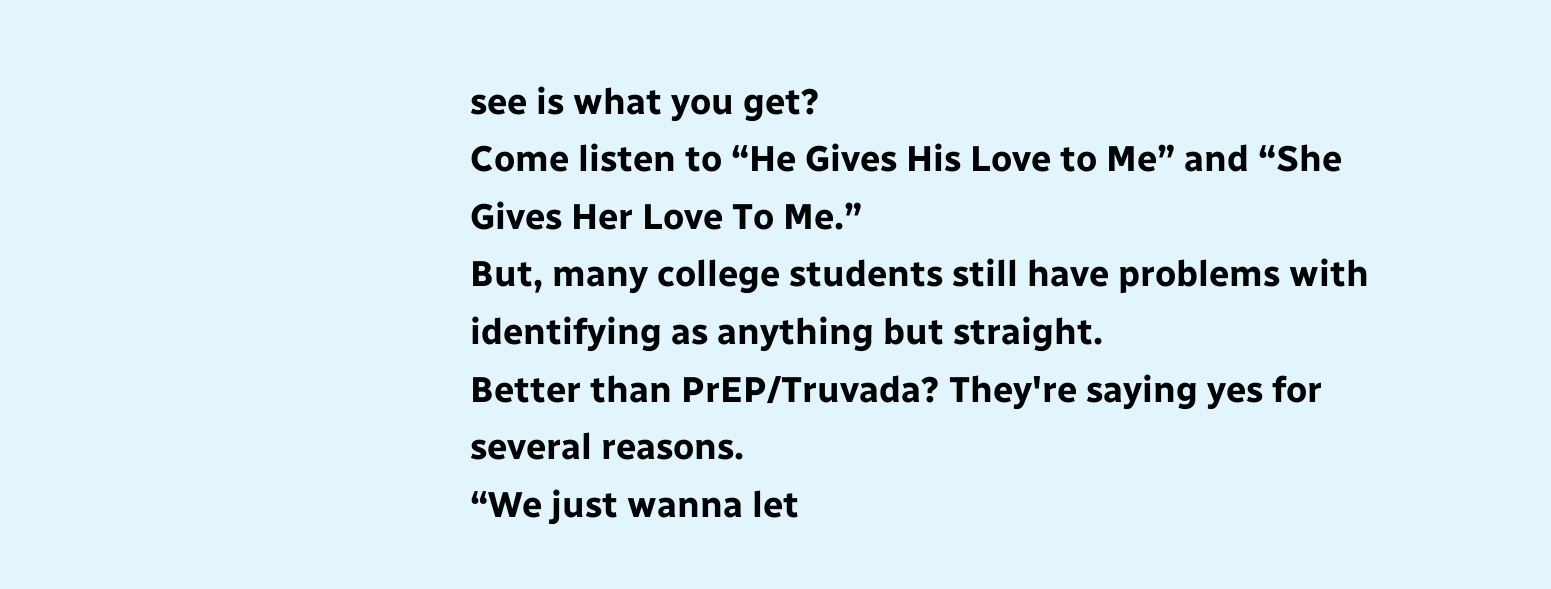see is what you get?
Come listen to “He Gives His Love to Me” and “She Gives Her Love To Me.”
But, many college students still have problems with identifying as anything but straight.
Better than PrEP/Truvada? They're saying yes for several reasons.
“We just wanna let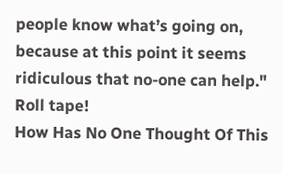people know what’s going on, because at this point it seems ridiculous that no-one can help."
Roll tape!
How Has No One Thought Of This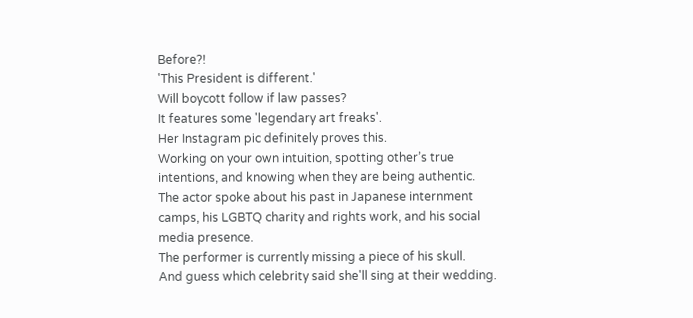Before?!
'This President is different.'
Will boycott follow if law passes?
It features some 'legendary art freaks'.
Her Instagram pic definitely proves this.
Working on your own intuition, spotting other’s true intentions, and knowing when they are being authentic.
The actor spoke about his past in Japanese internment camps, his LGBTQ charity and rights work, and his social media presence.
The performer is currently missing a piece of his skull.
And guess which celebrity said she'll sing at their wedding.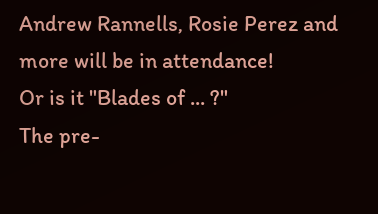Andrew Rannells, Rosie Perez and more will be in attendance!
Or is it "Blades of ... ?"
The pre-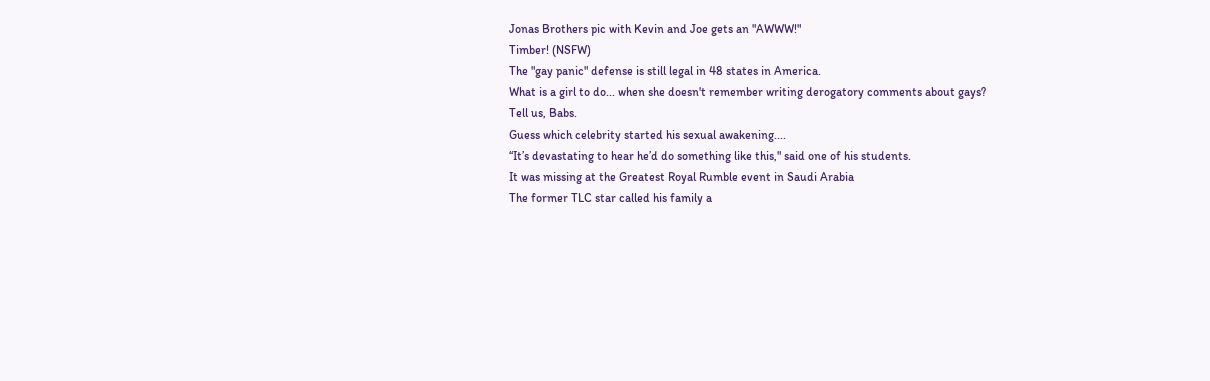Jonas Brothers pic with Kevin and Joe gets an "AWWW!"
Timber! (NSFW)
The "gay panic" defense is still legal in 48 states in America.
What is a girl to do... when she doesn't remember writing derogatory comments about gays?
Tell us, Babs.
Guess which celebrity started his sexual awakening....
“It’s devastating to hear he’d do something like this," said one of his students.
It was missing at the Greatest Royal Rumble event in Saudi Arabia
The former TLC star called his family a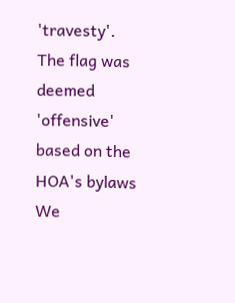'travesty'.
The flag was deemed 'offensive' based on the HOA's bylaws
We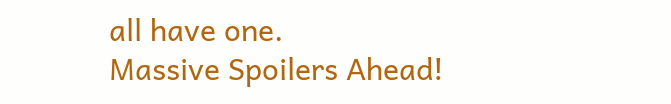all have one.
Massive Spoilers Ahead!